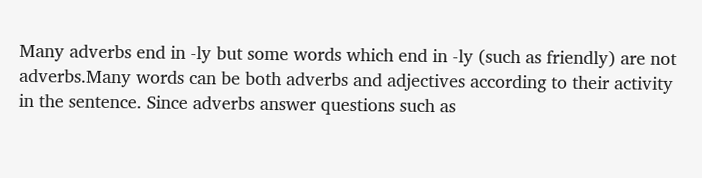Many adverbs end in -ly but some words which end in -ly (such as friendly) are not adverbs.Many words can be both adverbs and adjectives according to their activity in the sentence. Since adverbs answer questions such as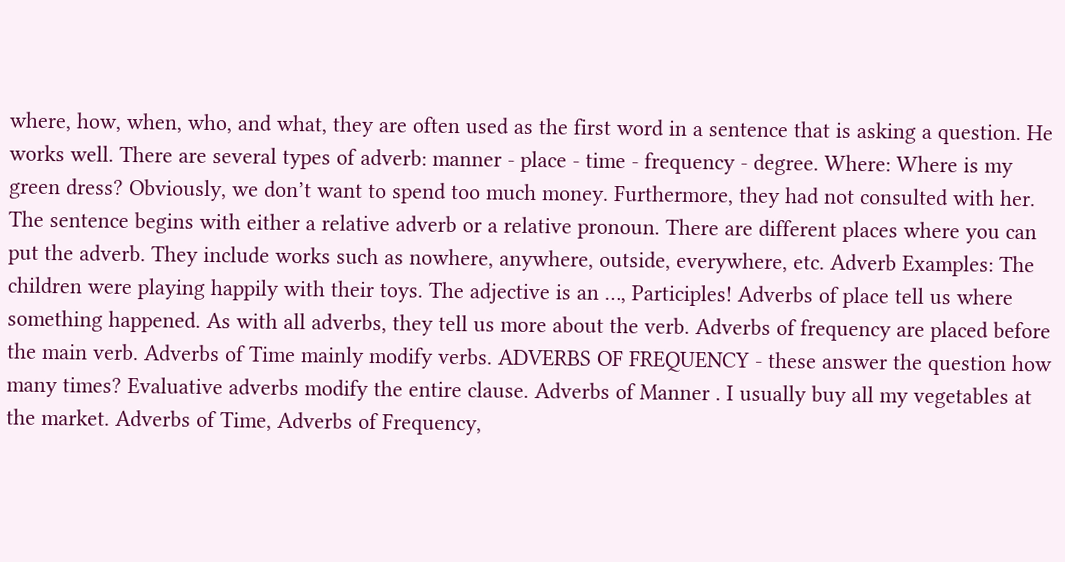where, how, when, who, and what, they are often used as the first word in a sentence that is asking a question. He works well. There are several types of adverb: manner - place - time - frequency - degree. Where: Where is my green dress? Obviously, we don’t want to spend too much money. Furthermore, they had not consulted with her. The sentence begins with either a relative adverb or a relative pronoun. There are different places where you can put the adverb. They include works such as nowhere, anywhere, outside, everywhere, etc. Adverb Examples: The children were playing happily with their toys. The adjective is an …, Participles! Adverbs of place tell us where something happened. As with all adverbs, they tell us more about the verb. Adverbs of frequency are placed before the main verb. Adverbs of Time mainly modify verbs. ADVERBS OF FREQUENCY - these answer the question how many times? Evaluative adverbs modify the entire clause. Adverbs of Manner . I usually buy all my vegetables at the market. Adverbs of Time, Adverbs of Frequency,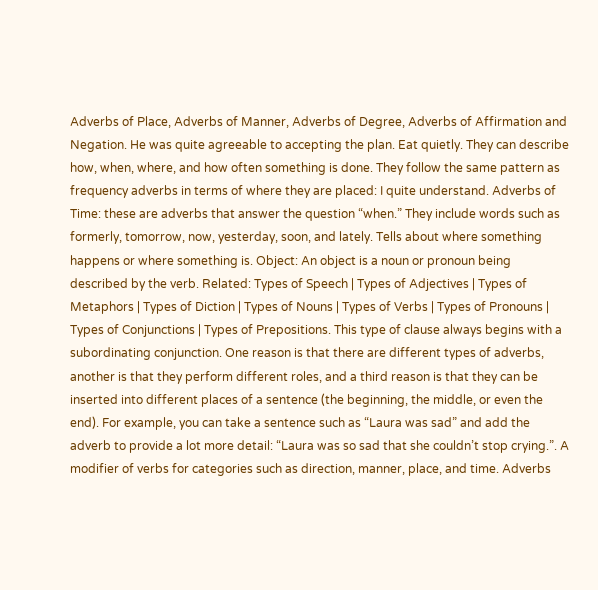Adverbs of Place, Adverbs of Manner, Adverbs of Degree, Adverbs of Affirmation and Negation. He was quite agreeable to accepting the plan. Eat quietly. They can describe how, when, where, and how often something is done. They follow the same pattern as frequency adverbs in terms of where they are placed: I quite understand. Adverbs of Time: these are adverbs that answer the question “when.” They include words such as formerly, tomorrow, now, yesterday, soon, and lately. Tells about where something happens or where something is. Object: An object is a noun or pronoun being described by the verb. Related: Types of Speech | Types of Adjectives | Types of Metaphors | Types of Diction | Types of Nouns | Types of Verbs | Types of Pronouns | Types of Conjunctions | Types of Prepositions. This type of clause always begins with a subordinating conjunction. One reason is that there are different types of adverbs, another is that they perform different roles, and a third reason is that they can be inserted into different places of a sentence (the beginning, the middle, or even the end). For example, you can take a sentence such as “Laura was sad” and add the adverb to provide a lot more detail: “Laura was so sad that she couldn’t stop crying.”. A modifier of verbs for categories such as direction, manner, place, and time. Adverbs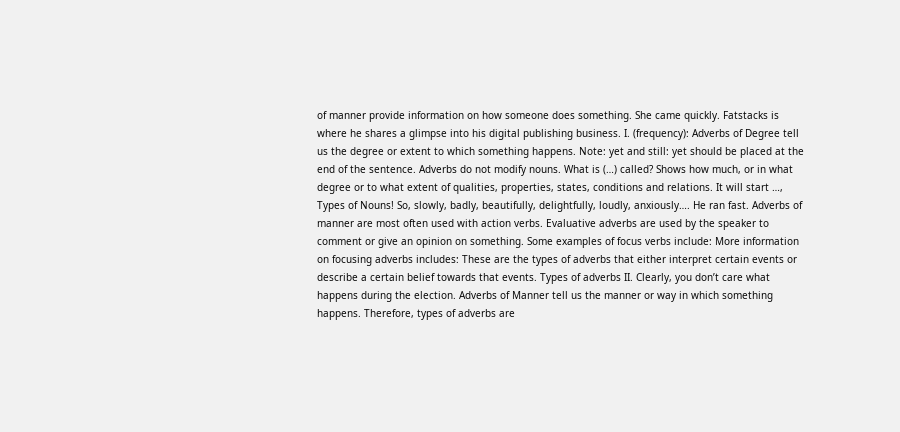of manner provide information on how someone does something. She came quickly. Fatstacks is where he shares a glimpse into his digital publishing business. I. (frequency): Adverbs of Degree tell us the degree or extent to which something happens. Note: yet and still: yet should be placed at the end of the sentence. Adverbs do not modify nouns. What is (…) called? Shows how much, or in what degree or to what extent of qualities, properties, states, conditions and relations. It will start …, Types of Nouns! So, slowly, badly, beautifully, delightfully, loudly, anxiously…. He ran fast. Adverbs of manner are most often used with action verbs. Evaluative adverbs are used by the speaker to comment or give an opinion on something. Some examples of focus verbs include: More information on focusing adverbs includes: These are the types of adverbs that either interpret certain events or describe a certain belief towards that events. Types of adverbs II. Clearly, you don’t care what happens during the election. Adverbs of Manner tell us the manner or way in which something happens. Therefore, types of adverbs are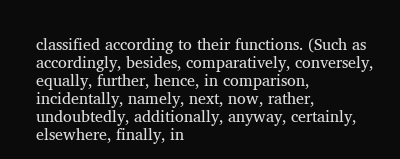classified according to their functions. (Such as accordingly, besides, comparatively, conversely, equally, further, hence, in comparison, incidentally, namely, next, now, rather, undoubtedly, additionally, anyway, certainly, elsewhere, finally, in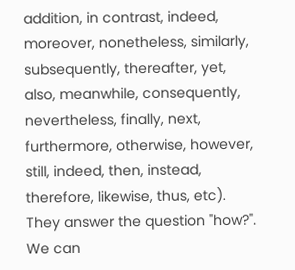addition, in contrast, indeed, moreover, nonetheless, similarly, subsequently, thereafter, yet, also, meanwhile, consequently, nevertheless, finally, next, furthermore, otherwise, however, still, indeed, then, instead, therefore, likewise, thus, etc). They answer the question "how?". We can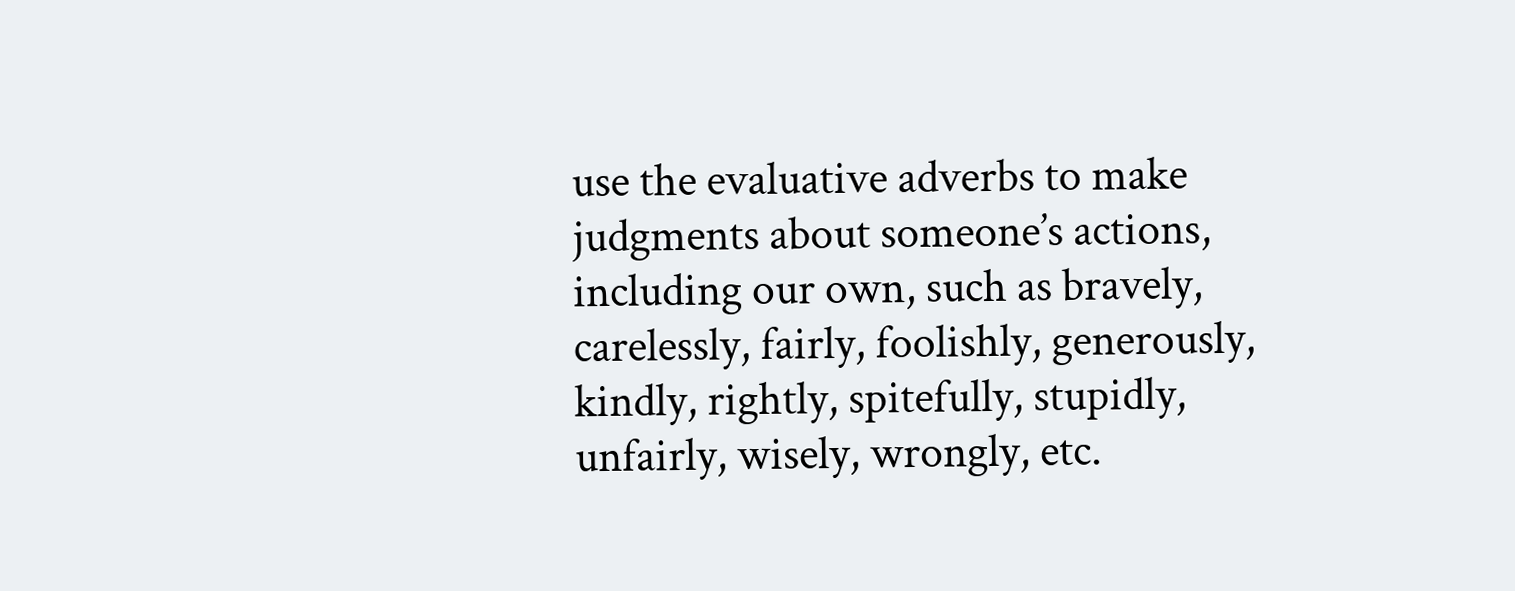use the evaluative adverbs to make judgments about someone’s actions, including our own, such as bravely, carelessly, fairly, foolishly, generously, kindly, rightly, spitefully, stupidly, unfairly, wisely, wrongly, etc.